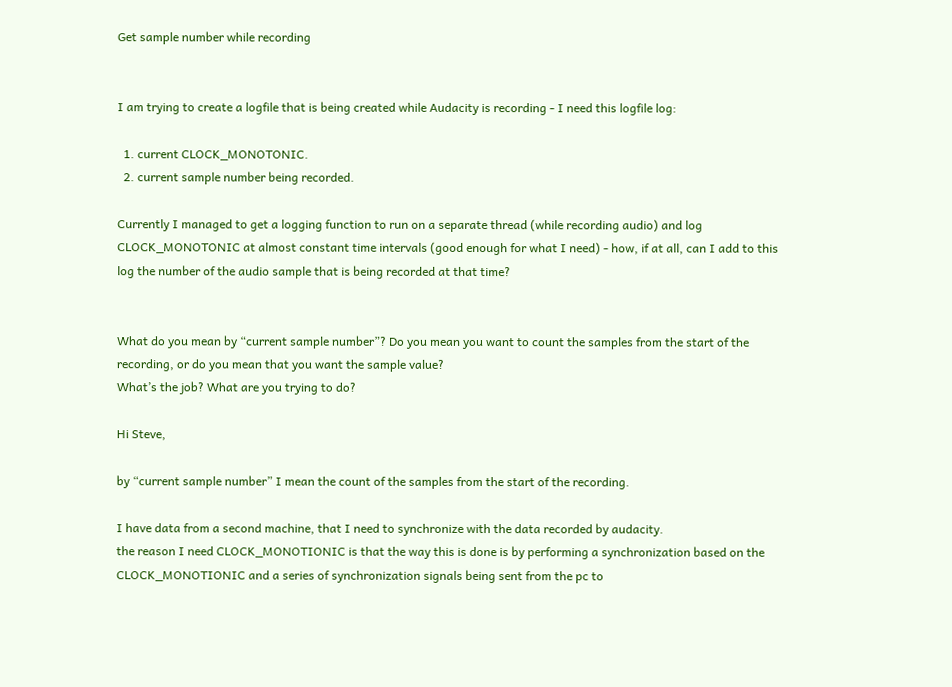Get sample number while recording


I am trying to create a logfile that is being created while Audacity is recording - I need this logfile log:

  1. current CLOCK_MONOTONIC.
  2. current sample number being recorded.

Currently I managed to get a logging function to run on a separate thread (while recording audio) and log CLOCK_MONOTONIC at almost constant time intervals (good enough for what I need) - how, if at all, can I add to this log the number of the audio sample that is being recorded at that time?


What do you mean by “current sample number”? Do you mean you want to count the samples from the start of the recording, or do you mean that you want the sample value?
What’s the job? What are you trying to do?

Hi Steve,

by “current sample number” I mean the count of the samples from the start of the recording.

I have data from a second machine, that I need to synchronize with the data recorded by audacity.
the reason I need CLOCK_MONOTIONIC is that the way this is done is by performing a synchronization based on the CLOCK_MONOTIONIC and a series of synchronization signals being sent from the pc to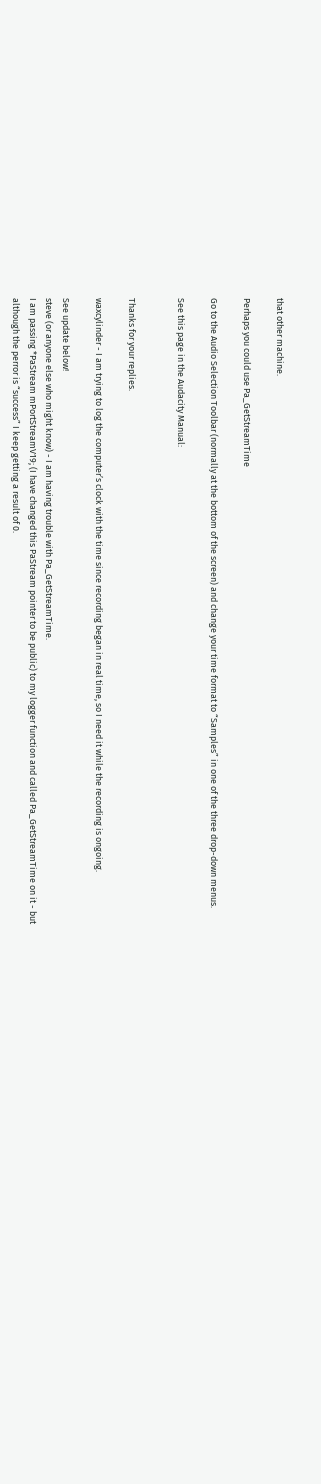that other machine.

Perhaps you could use Pa_GetStreamTime

Go to the Audio Selection Toolbar (normally at the bottom of the screen) and change your time format to “Samples” in one of the three drop-down menus.

See this page in the Audacity Manual:


Thanks for your replies.

waxcylinder - I am trying to log the computer’s clock with the time since recording began in real time, so I need it while the recording is ongoing.

See update below!
steve (or anyone else who might know) - I am having trouble with Pa_GetStreamTime.
I am passing *PaStream mPortStreamV19; (I have changed this PaStream pointer to be public) to my logger function and called Pa_GetStreamTime on it - but although the perror is “success” I keep getting a result of 0.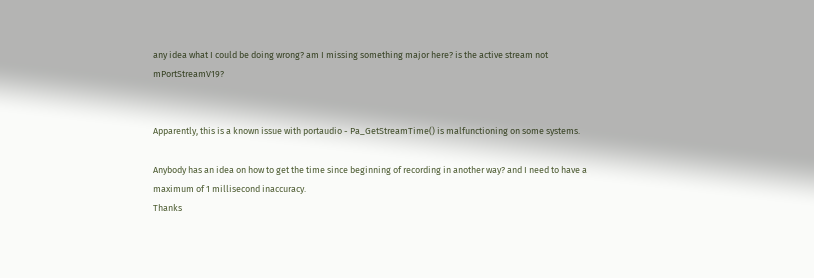any idea what I could be doing wrong? am I missing something major here? is the active stream not mPortStreamV19?


Apparently, this is a known issue with portaudio - Pa_GetStreamTime() is malfunctioning on some systems.

Anybody has an idea on how to get the time since beginning of recording in another way? and I need to have a maximum of 1 millisecond inaccuracy.
Thanks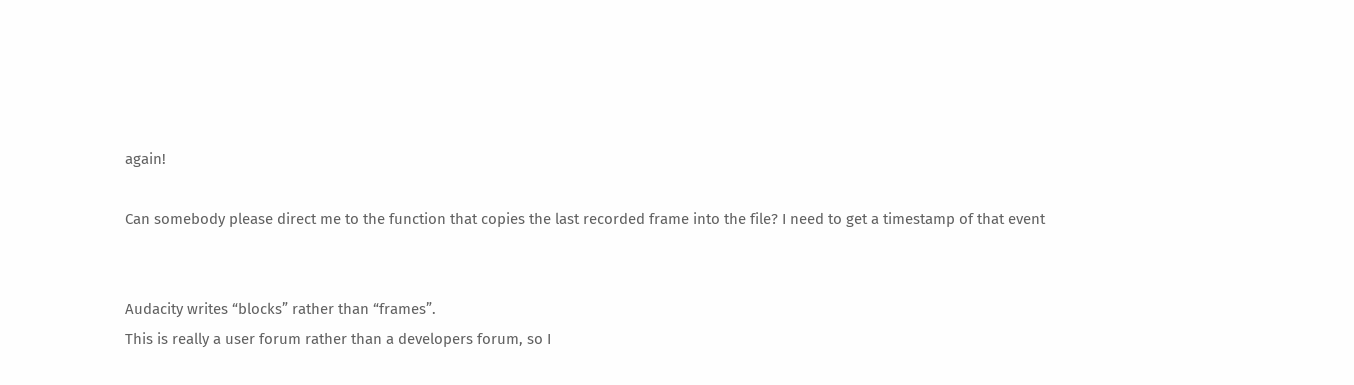again!

Can somebody please direct me to the function that copies the last recorded frame into the file? I need to get a timestamp of that event


Audacity writes “blocks” rather than “frames”.
This is really a user forum rather than a developers forum, so I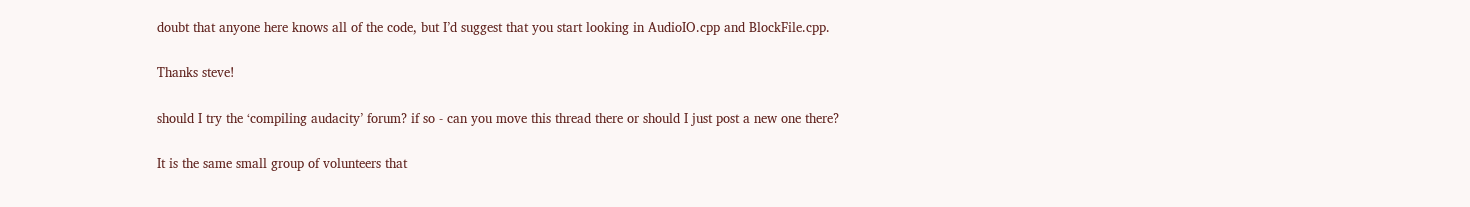doubt that anyone here knows all of the code, but I’d suggest that you start looking in AudioIO.cpp and BlockFile.cpp.

Thanks steve!

should I try the ‘compiling audacity’ forum? if so - can you move this thread there or should I just post a new one there?

It is the same small group of volunteers that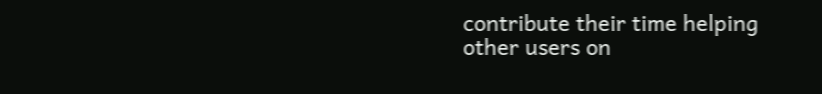contribute their time helping other users on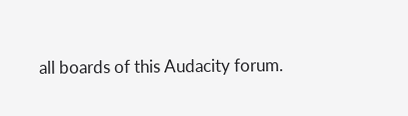all boards of this Audacity forum.